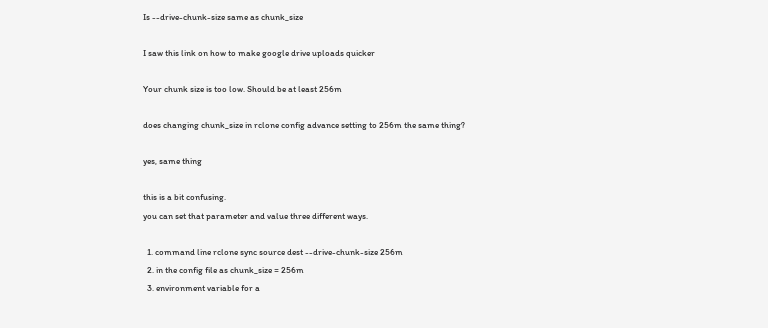Is --drive-chunk-size same as chunk_size

I saw this link on how to make google drive uploads quicker

Your chunk size is too low. Should be at least 256m

does changing chunk_size in rclone config advance setting to 256m the same thing?

yes, same thing

this is a bit confusing.
you can set that parameter and value three different ways.

  1. command line rclone sync source dest --drive-chunk-size 256m
  2. in the config file as chunk_size = 256m
  3. environment variable for a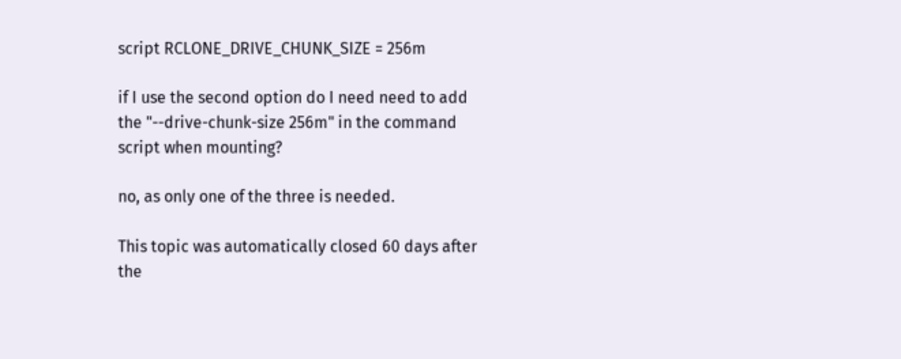script RCLONE_DRIVE_CHUNK_SIZE = 256m

if I use the second option do I need need to add the "--drive-chunk-size 256m" in the command script when mounting?

no, as only one of the three is needed.

This topic was automatically closed 60 days after the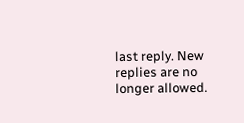last reply. New replies are no longer allowed.